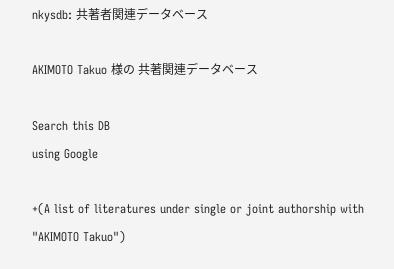nkysdb: 共著者関連データベース

AKIMOTO Takuo 様の 共著関連データベース

Search this DB
using Google

+(A list of literatures under single or joint authorship with "AKIMOTO Takuo")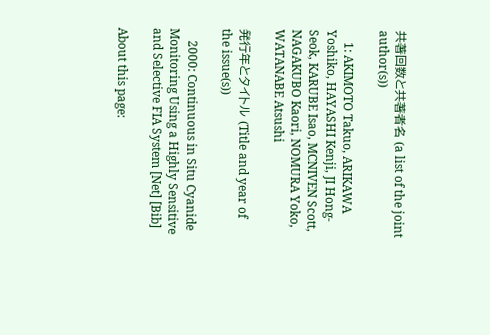共著回数と共著者名 (a list of the joint author(s))

    1: AKIMOTO Takuo, ARIKAWA Yoshiko, HAYASHI Kenji, JI Hong-Seok, KARUBE Isao, MCNIVEN Scott, NAGAKUBO Kaori, NOMURA Yoko, WATANABE Atsushi

発行年とタイトル (Title and year of the issue(s))

    2000: Continuous in Situ Cyanide Monitoring Using a Highly Sensitive and Selective FIA System [Net] [Bib]

About this page: